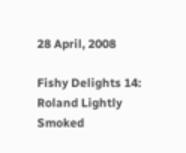28 April, 2008

Fishy Delights 14: Roland Lightly Smoked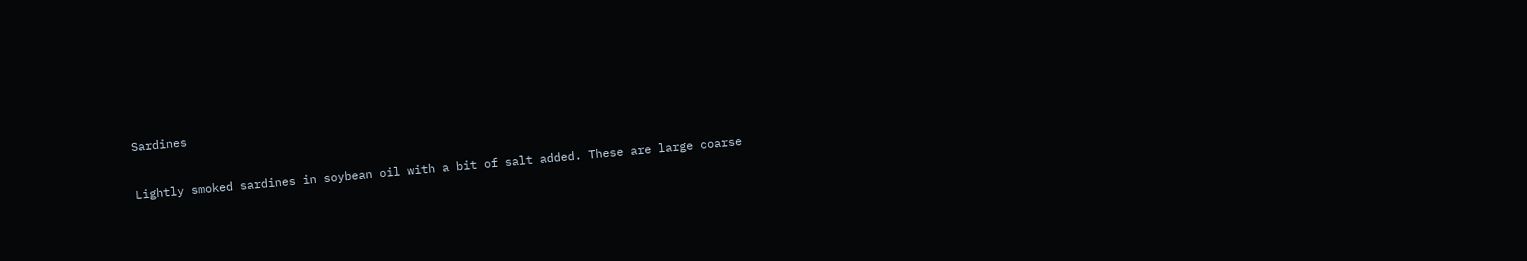Sardines

Lightly smoked sardines in soybean oil with a bit of salt added. These are large coarse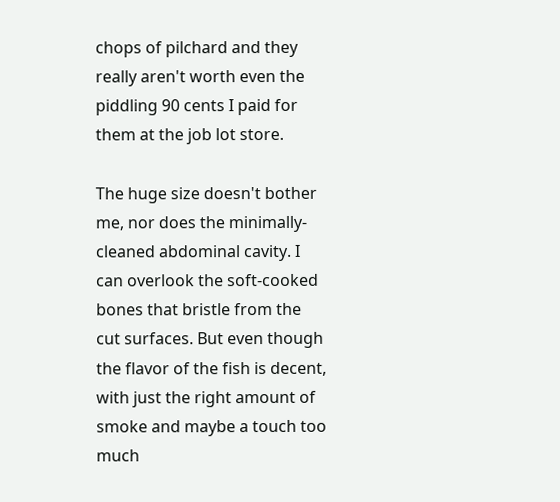chops of pilchard and they really aren't worth even the piddling 90 cents I paid for them at the job lot store.

The huge size doesn't bother me, nor does the minimally-cleaned abdominal cavity. I can overlook the soft-cooked bones that bristle from the cut surfaces. But even though the flavor of the fish is decent, with just the right amount of smoke and maybe a touch too much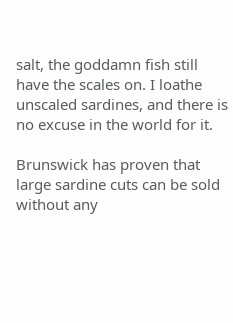salt, the goddamn fish still have the scales on. I loathe unscaled sardines, and there is no excuse in the world for it.

Brunswick has proven that large sardine cuts can be sold without any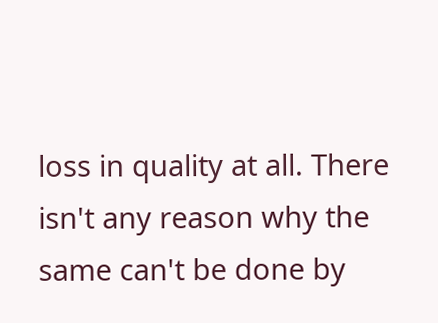loss in quality at all. There isn't any reason why the same can't be done by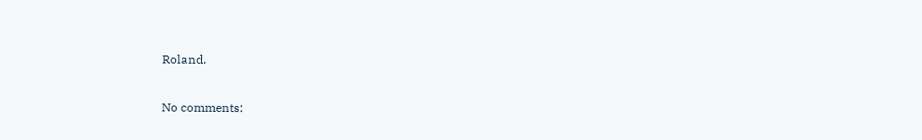Roland.

No comments: